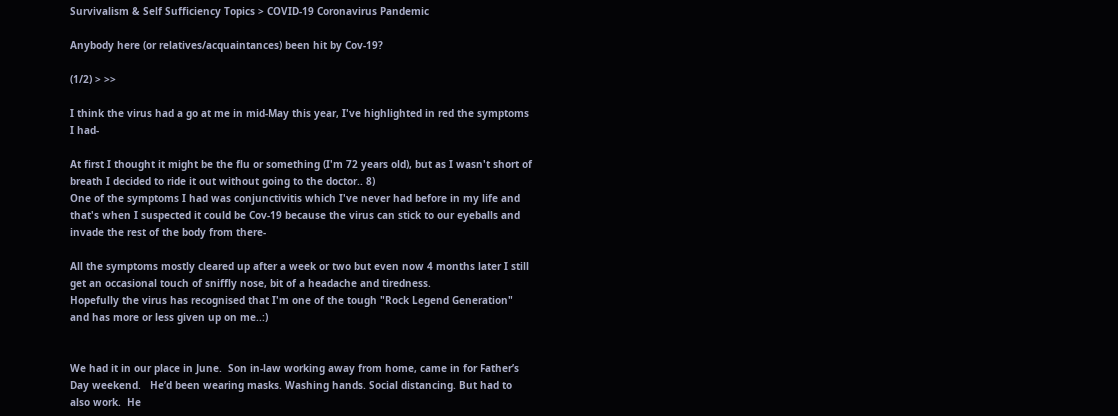Survivalism & Self Sufficiency Topics > COVID-19 Coronavirus Pandemic

Anybody here (or relatives/acquaintances) been hit by Cov-19?

(1/2) > >>

I think the virus had a go at me in mid-May this year, I've highlighted in red the symptoms I had-

At first I thought it might be the flu or something (I'm 72 years old), but as I wasn't short of breath I decided to ride it out without going to the doctor.. 8)
One of the symptoms I had was conjunctivitis which I've never had before in my life and that's when I suspected it could be Cov-19 because the virus can stick to our eyeballs and invade the rest of the body from there-

All the symptoms mostly cleared up after a week or two but even now 4 months later I still get an occasional touch of sniffly nose, bit of a headache and tiredness.
Hopefully the virus has recognised that I'm one of the tough "Rock Legend Generation" and has more or less given up on me..:)


We had it in our place in June.  Son in-law working away from home, came in for Father’s Day weekend.   He’d been wearing masks. Washing hands. Social distancing. But had to also work.  He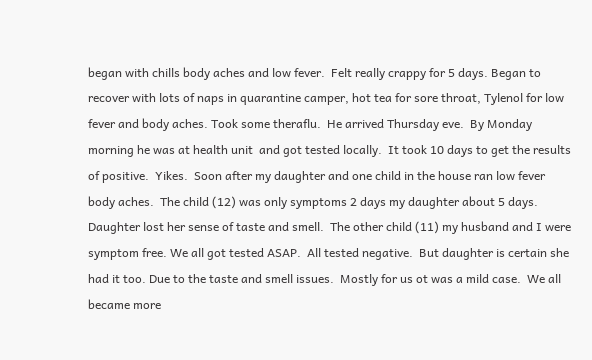began with chills body aches and low fever.  Felt really crappy for 5 days. Began to recover with lots of naps in quarantine camper, hot tea for sore throat, Tylenol for low fever and body aches. Took some theraflu.  He arrived Thursday eve.  By Monday morning he was at health unit  and got tested locally.  It took 10 days to get the results of positive.  Yikes.  Soon after my daughter and one child in the house ran low fever body aches.  The child (12) was only symptoms 2 days my daughter about 5 days.  Daughter lost her sense of taste and smell.  The other child (11) my husband and I were symptom free. We all got tested ASAP.  All tested negative.  But daughter is certain she had it too. Due to the taste and smell issues.  Mostly for us ot was a mild case.  We all became more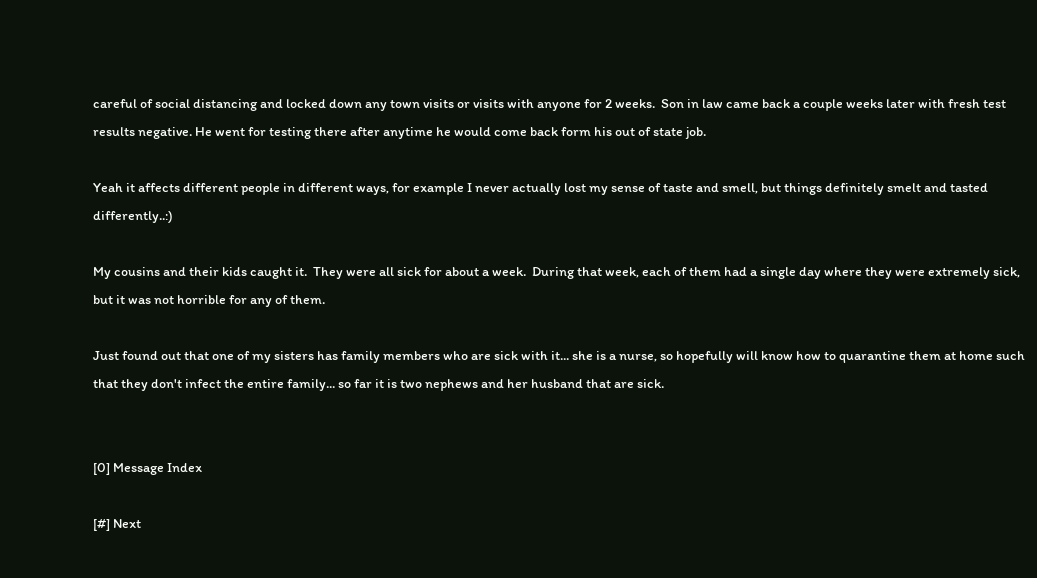careful of social distancing and locked down any town visits or visits with anyone for 2 weeks.  Son in law came back a couple weeks later with fresh test results negative. He went for testing there after anytime he would come back form his out of state job.

Yeah it affects different people in different ways, for example I never actually lost my sense of taste and smell, but things definitely smelt and tasted differently..:)

My cousins and their kids caught it.  They were all sick for about a week.  During that week, each of them had a single day where they were extremely sick, but it was not horrible for any of them.

Just found out that one of my sisters has family members who are sick with it... she is a nurse, so hopefully will know how to quarantine them at home such that they don't infect the entire family... so far it is two nephews and her husband that are sick.


[0] Message Index

[#] Next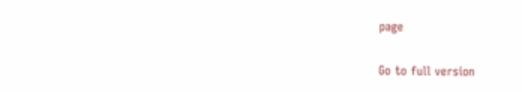page

Go to full version